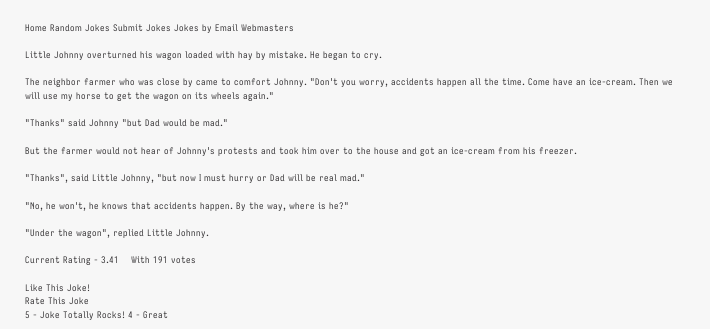Home Random Jokes Submit Jokes Jokes by Email Webmasters

Little Johnny overturned his wagon loaded with hay by mistake. He began to cry.

The neighbor farmer who was close by came to comfort Johnny. "Don't you worry, accidents happen all the time. Come have an ice-cream. Then we will use my horse to get the wagon on its wheels again."

"Thanks" said Johnny "but Dad would be mad."

But the farmer would not hear of Johnny's protests and took him over to the house and got an ice-cream from his freezer.

"Thanks", said Little Johnny, "but now I must hurry or Dad will be real mad."

"No, he won't, he knows that accidents happen. By the way, where is he?"

"Under the wagon", replied Little Johnny.

Current Rating - 3.41    With 191 votes

Like This Joke!
Rate This Joke
5 - Joke Totally Rocks! 4 - Great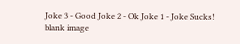Joke 3 - Good Joke 2 - Ok Joke 1 - Joke Sucks!
blank image